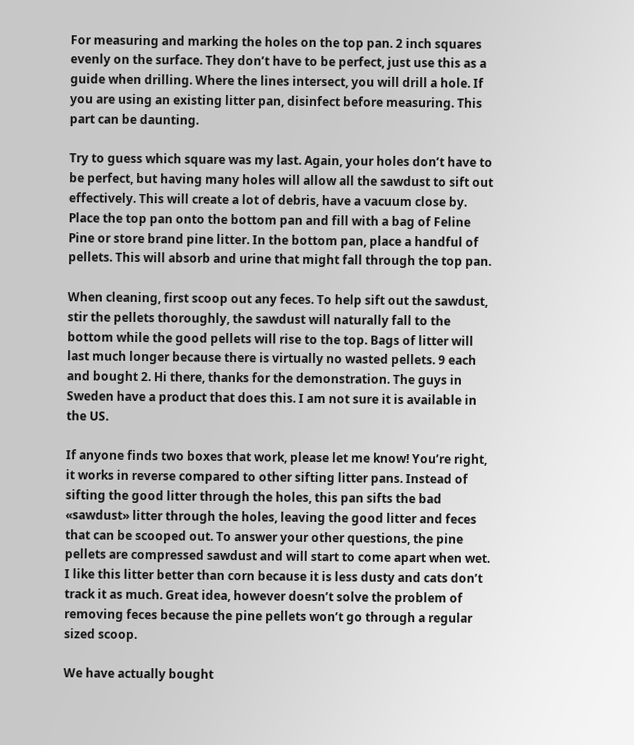For measuring and marking the holes on the top pan. 2 inch squares evenly on the surface. They don’t have to be perfect, just use this as a guide when drilling. Where the lines intersect, you will drill a hole. If you are using an existing litter pan, disinfect before measuring. This part can be daunting.

Try to guess which square was my last. Again, your holes don’t have to be perfect, but having many holes will allow all the sawdust to sift out effectively. This will create a lot of debris, have a vacuum close by. Place the top pan onto the bottom pan and fill with a bag of Feline Pine or store brand pine litter. In the bottom pan, place a handful of pellets. This will absorb and urine that might fall through the top pan.

When cleaning, first scoop out any feces. To help sift out the sawdust, stir the pellets thoroughly, the sawdust will naturally fall to the bottom while the good pellets will rise to the top. Bags of litter will last much longer because there is virtually no wasted pellets. 9 each and bought 2. Hi there, thanks for the demonstration. The guys in Sweden have a product that does this. I am not sure it is available in the US.

If anyone finds two boxes that work, please let me know! You’re right, it works in reverse compared to other sifting litter pans. Instead of sifting the good litter through the holes, this pan sifts the bad «sawdust» litter through the holes, leaving the good litter and feces that can be scooped out. To answer your other questions, the pine pellets are compressed sawdust and will start to come apart when wet. I like this litter better than corn because it is less dusty and cats don’t track it as much. Great idea, however doesn’t solve the problem of removing feces because the pine pellets won’t go through a regular sized scoop.

We have actually bought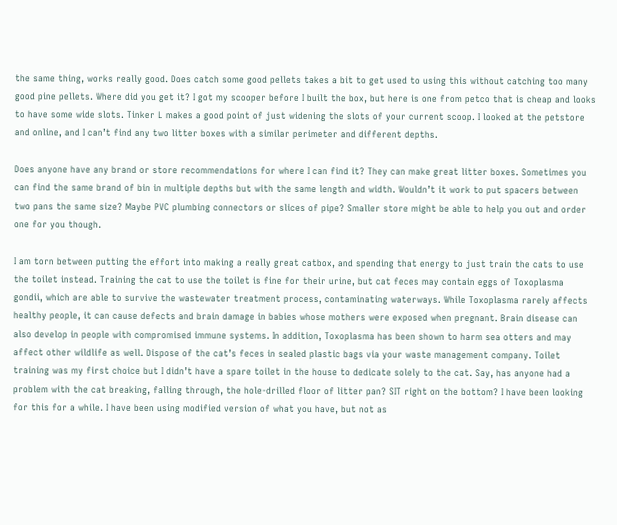the same thing, works really good. Does catch some good pellets takes a bit to get used to using this without catching too many good pine pellets. Where did you get it? I got my scooper before I built the box, but here is one from petco that is cheap and looks to have some wide slots. Tinker L makes a good point of just widening the slots of your current scoop. I looked at the petstore and online, and I can’t find any two litter boxes with a similar perimeter and different depths.

Does anyone have any brand or store recommendations for where I can find it? They can make great litter boxes. Sometimes you can find the same brand of bin in multiple depths but with the same length and width. Wouldn’t it work to put spacers between two pans the same size? Maybe PVC plumbing connectors or slices of pipe? Smaller store might be able to help you out and order one for you though.

I am torn between putting the effort into making a really great catbox, and spending that energy to just train the cats to use the toilet instead. Training the cat to use the toilet is fine for their urine, but cat feces may contain eggs of Toxoplasma gondii, which are able to survive the wastewater treatment process, contaminating waterways. While Toxoplasma rarely affects healthy people, it can cause defects and brain damage in babies whose mothers were exposed when pregnant. Brain disease can also develop in people with compromised immune systems. In addition, Toxoplasma has been shown to harm sea otters and may affect other wildlife as well. Dispose of the cat’s feces in sealed plastic bags via your waste management company. Toilet training was my first choice but I didn’t have a spare toilet in the house to dedicate solely to the cat. Say, has anyone had a problem with the cat breaking, falling through, the hole-drilled floor of litter pan? SIT right on the bottom? I have been looking for this for a while. I have been using modified version of what you have, but not as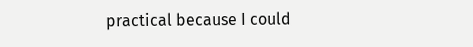practical because I could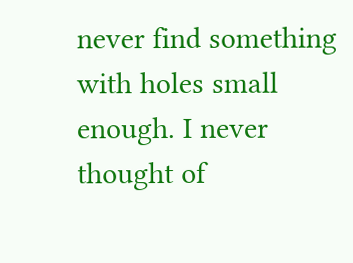never find something with holes small enough. I never thought of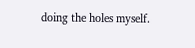doing the holes myself.